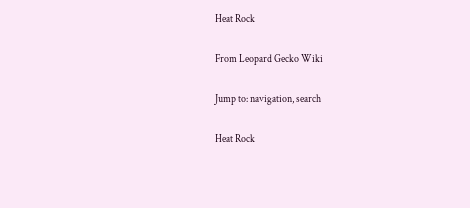Heat Rock

From Leopard Gecko Wiki

Jump to: navigation, search

Heat Rock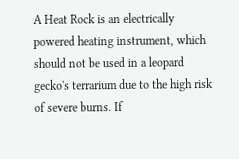A Heat Rock is an electrically powered heating instrument, which should not be used in a leopard gecko's terrarium due to the high risk of severe burns. If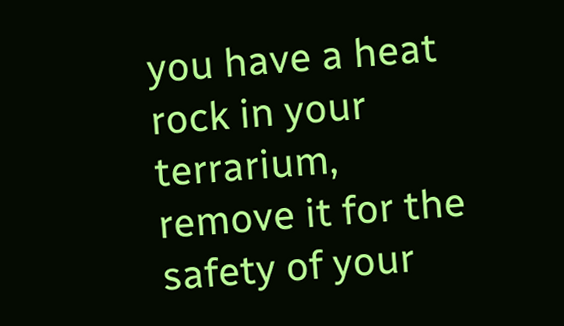you have a heat rock in your terrarium, remove it for the safety of your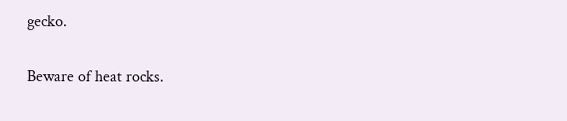gecko.

Beware of heat rocks.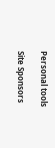Personal tools

Site Sponsors